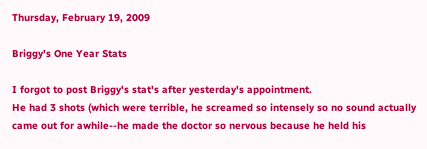Thursday, February 19, 2009

Briggy's One Year Stats

I forgot to post Briggy's stat's after yesterday's appointment.
He had 3 shots (which were terrible, he screamed so intensely so no sound actually came out for awhile--he made the doctor so nervous because he held his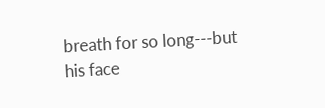breath for so long---but his face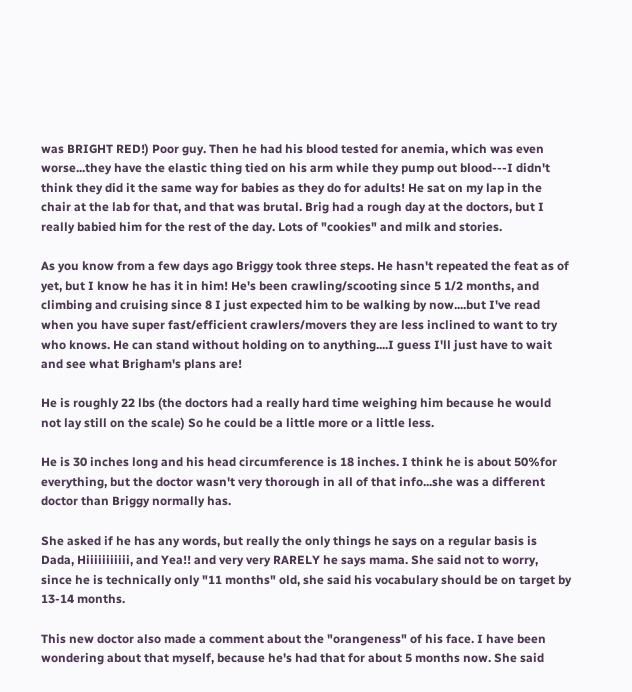was BRIGHT RED!) Poor guy. Then he had his blood tested for anemia, which was even worse...they have the elastic thing tied on his arm while they pump out blood---I didn't think they did it the same way for babies as they do for adults! He sat on my lap in the chair at the lab for that, and that was brutal. Brig had a rough day at the doctors, but I really babied him for the rest of the day. Lots of "cookies" and milk and stories.

As you know from a few days ago Briggy took three steps. He hasn't repeated the feat as of yet, but I know he has it in him! He's been crawling/scooting since 5 1/2 months, and climbing and cruising since 8 I just expected him to be walking by now....but I've read when you have super fast/efficient crawlers/movers they are less inclined to want to try who knows. He can stand without holding on to anything....I guess I'll just have to wait and see what Brigham's plans are!

He is roughly 22 lbs (the doctors had a really hard time weighing him because he would not lay still on the scale) So he could be a little more or a little less.

He is 30 inches long and his head circumference is 18 inches. I think he is about 50%for everything, but the doctor wasn't very thorough in all of that info...she was a different doctor than Briggy normally has.

She asked if he has any words, but really the only things he says on a regular basis is Dada, Hiiiiiiiiiii, and Yea!! and very very RARELY he says mama. She said not to worry, since he is technically only "11 months" old, she said his vocabulary should be on target by 13-14 months.

This new doctor also made a comment about the "orangeness" of his face. I have been wondering about that myself, because he's had that for about 5 months now. She said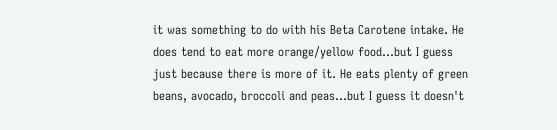it was something to do with his Beta Carotene intake. He does tend to eat more orange/yellow food...but I guess just because there is more of it. He eats plenty of green beans, avocado, broccoli and peas...but I guess it doesn't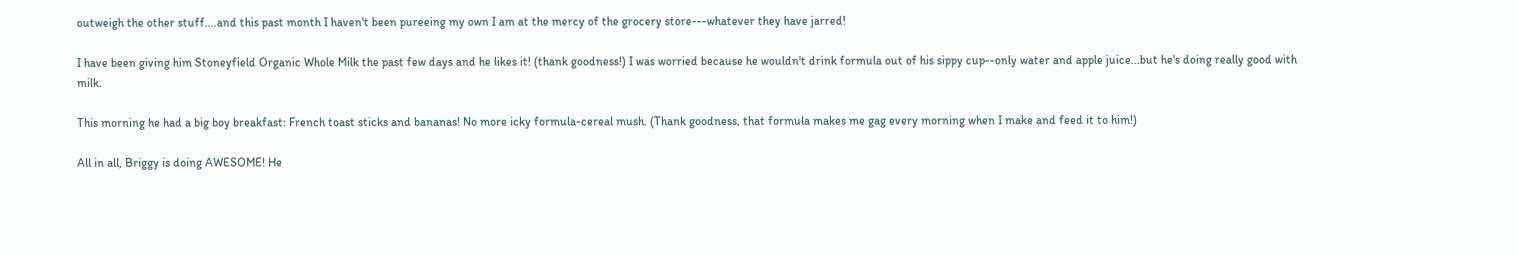outweigh the other stuff....and this past month I haven't been pureeing my own I am at the mercy of the grocery store---whatever they have jarred!

I have been giving him Stoneyfield Organic Whole Milk the past few days and he likes it! (thank goodness!) I was worried because he wouldn't drink formula out of his sippy cup--only water and apple juice...but he's doing really good with milk.

This morning he had a big boy breakfast: French toast sticks and bananas! No more icky formula-cereal mush. (Thank goodness, that formula makes me gag every morning when I make and feed it to him!)

All in all, Briggy is doing AWESOME! He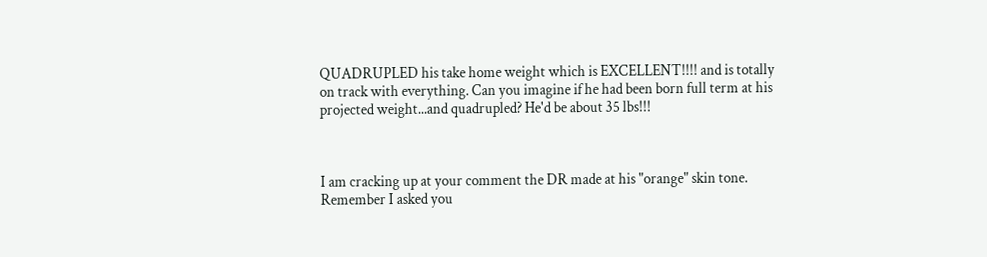QUADRUPLED his take home weight which is EXCELLENT!!!! and is totally on track with everything. Can you imagine if he had been born full term at his projected weight...and quadrupled? He'd be about 35 lbs!!!



I am cracking up at your comment the DR made at his "orange" skin tone. Remember I asked you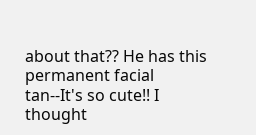about that?? He has this permanent facial tan--It's so cute!! I thought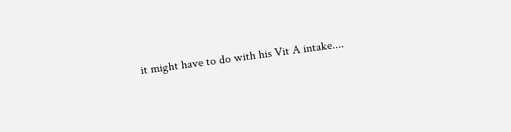it might have to do with his Vit A intake....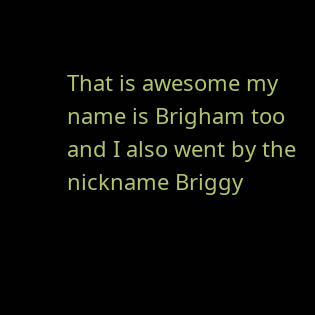That is awesome my name is Brigham too and I also went by the nickname Briggy